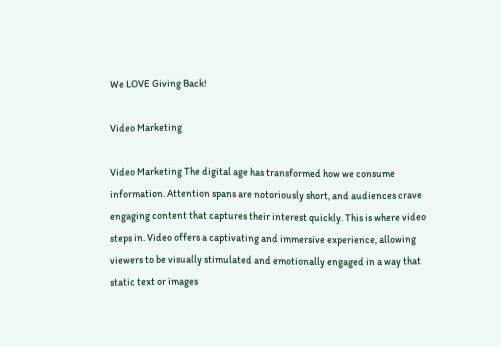We LOVE Giving Back!

Video Marketing

Video Marketing The digital age has transformed how we consume information. Attention spans are notoriously short, and audiences crave engaging content that captures their interest quickly. This is where video steps in. Video offers a captivating and immersive experience, allowing viewers to be visually stimulated and emotionally engaged in a way that static text or images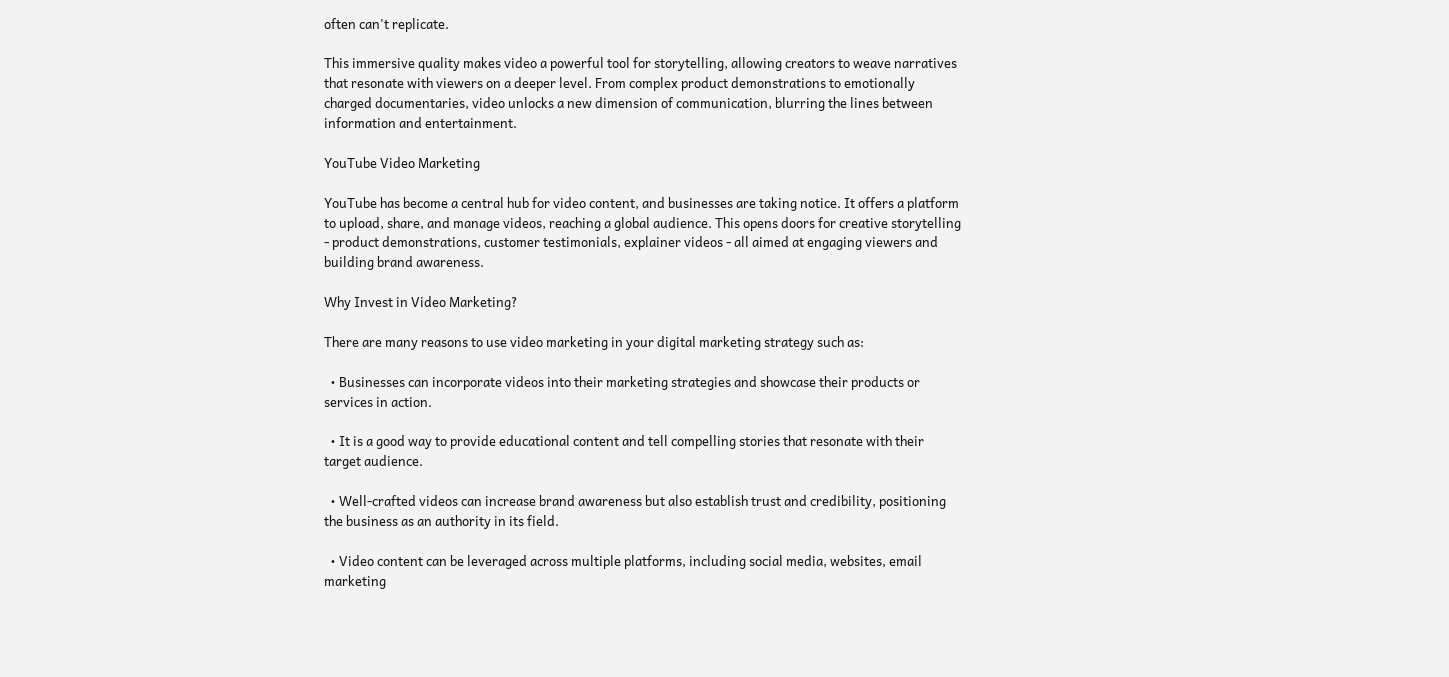often can't replicate.

This immersive quality makes video a powerful tool for storytelling, allowing creators to weave narratives that resonate with viewers on a deeper level. From complex product demonstrations to emotionally charged documentaries, video unlocks a new dimension of communication, blurring the lines between information and entertainment.

YouTube Video Marketing

YouTube has become a central hub for video content, and businesses are taking notice. It offers a platform to upload, share, and manage videos, reaching a global audience. This opens doors for creative storytelling - product demonstrations, customer testimonials, explainer videos - all aimed at engaging viewers and building brand awareness.

Why Invest in Video Marketing?

There are many reasons to use video marketing in your digital marketing strategy such as:

  • Businesses can incorporate videos into their marketing strategies and showcase their products or services in action.

  • It is a good way to provide educational content and tell compelling stories that resonate with their target audience.

  • Well-crafted videos can increase brand awareness but also establish trust and credibility, positioning the business as an authority in its field.

  • Video content can be leveraged across multiple platforms, including social media, websites, email marketing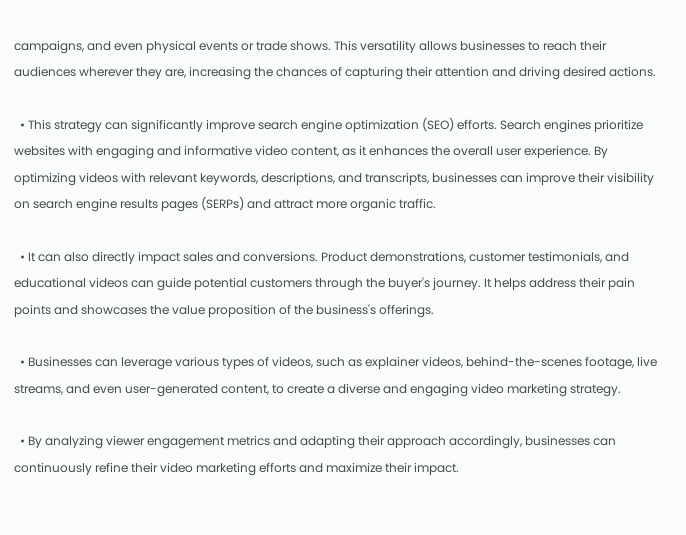campaigns, and even physical events or trade shows. This versatility allows businesses to reach their audiences wherever they are, increasing the chances of capturing their attention and driving desired actions.

  • This strategy can significantly improve search engine optimization (SEO) efforts. Search engines prioritize websites with engaging and informative video content, as it enhances the overall user experience. By optimizing videos with relevant keywords, descriptions, and transcripts, businesses can improve their visibility on search engine results pages (SERPs) and attract more organic traffic.

  • It can also directly impact sales and conversions. Product demonstrations, customer testimonials, and educational videos can guide potential customers through the buyer's journey. It helps address their pain points and showcases the value proposition of the business's offerings.

  • Businesses can leverage various types of videos, such as explainer videos, behind-the-scenes footage, live streams, and even user-generated content, to create a diverse and engaging video marketing strategy.

  • By analyzing viewer engagement metrics and adapting their approach accordingly, businesses can continuously refine their video marketing efforts and maximize their impact.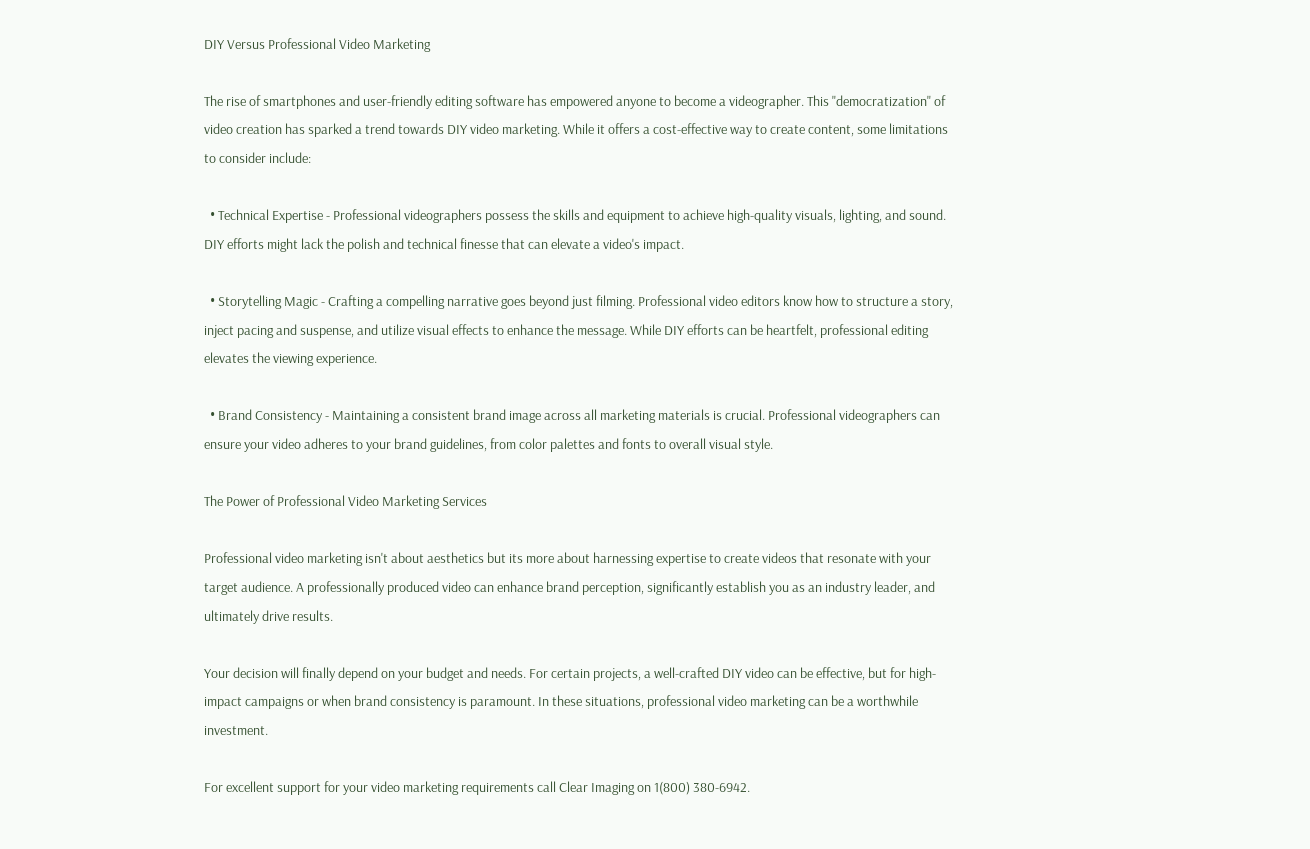DIY Versus Professional Video Marketing

The rise of smartphones and user-friendly editing software has empowered anyone to become a videographer. This "democratization" of video creation has sparked a trend towards DIY video marketing. While it offers a cost-effective way to create content, some limitations to consider include:

  • Technical Expertise - Professional videographers possess the skills and equipment to achieve high-quality visuals, lighting, and sound. DIY efforts might lack the polish and technical finesse that can elevate a video's impact.

  • Storytelling Magic - Crafting a compelling narrative goes beyond just filming. Professional video editors know how to structure a story, inject pacing and suspense, and utilize visual effects to enhance the message. While DIY efforts can be heartfelt, professional editing elevates the viewing experience.

  • Brand Consistency - Maintaining a consistent brand image across all marketing materials is crucial. Professional videographers can ensure your video adheres to your brand guidelines, from color palettes and fonts to overall visual style.

The Power of Professional Video Marketing Services

Professional video marketing isn't about aesthetics but its more about harnessing expertise to create videos that resonate with your target audience. A professionally produced video can enhance brand perception, significantly establish you as an industry leader, and ultimately drive results.

Your decision will finally depend on your budget and needs. For certain projects, a well-crafted DIY video can be effective, but for high-impact campaigns or when brand consistency is paramount. In these situations, professional video marketing can be a worthwhile investment.

For excellent support for your video marketing requirements call Clear Imaging on 1(800) 380-6942.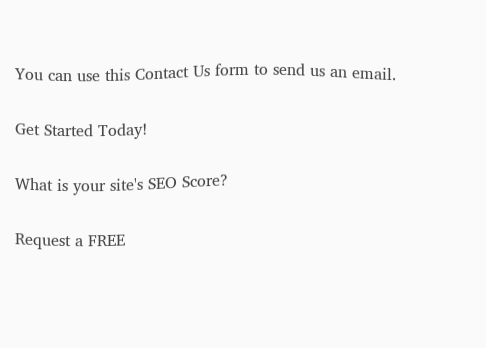You can use this Contact Us form to send us an email.

Get Started Today!

What is your site's SEO Score?

Request a FREE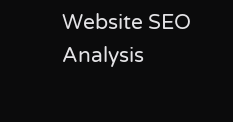Website SEO Analysis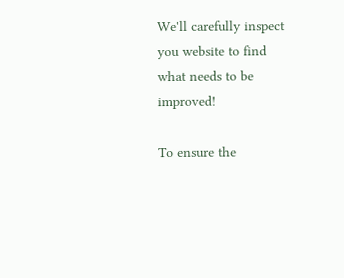We'll carefully inspect you website to find what needs to be improved!

To ensure the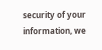security of your information, we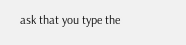ask that you type the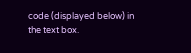code (displayed below) in the text box.